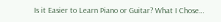Is it Easier to Learn Piano or Guitar? What I Chose…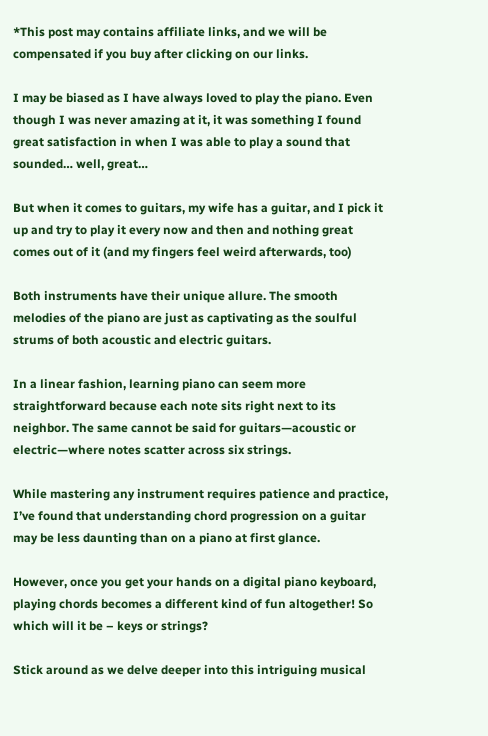*This post may contains affiliate links, and we will be compensated if you buy after clicking on our links.

I may be biased as I have always loved to play the piano. Even though I was never amazing at it, it was something I found great satisfaction in when I was able to play a sound that sounded… well, great…

But when it comes to guitars, my wife has a guitar, and I pick it up and try to play it every now and then and nothing great comes out of it (and my fingers feel weird afterwards, too)

Both instruments have their unique allure. The smooth melodies of the piano are just as captivating as the soulful strums of both acoustic and electric guitars.

In a linear fashion, learning piano can seem more straightforward because each note sits right next to its neighbor. The same cannot be said for guitars—acoustic or electric—where notes scatter across six strings.

While mastering any instrument requires patience and practice, I’ve found that understanding chord progression on a guitar may be less daunting than on a piano at first glance.

However, once you get your hands on a digital piano keyboard, playing chords becomes a different kind of fun altogether! So which will it be – keys or strings?

Stick around as we delve deeper into this intriguing musical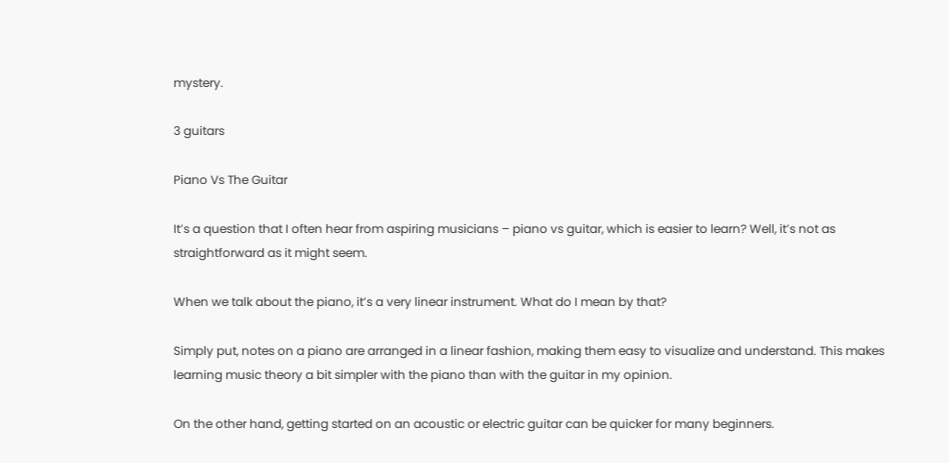mystery.

3 guitars

Piano Vs The Guitar

It’s a question that I often hear from aspiring musicians – piano vs guitar, which is easier to learn? Well, it’s not as straightforward as it might seem.

When we talk about the piano, it’s a very linear instrument. What do I mean by that?

Simply put, notes on a piano are arranged in a linear fashion, making them easy to visualize and understand. This makes learning music theory a bit simpler with the piano than with the guitar in my opinion.

On the other hand, getting started on an acoustic or electric guitar can be quicker for many beginners.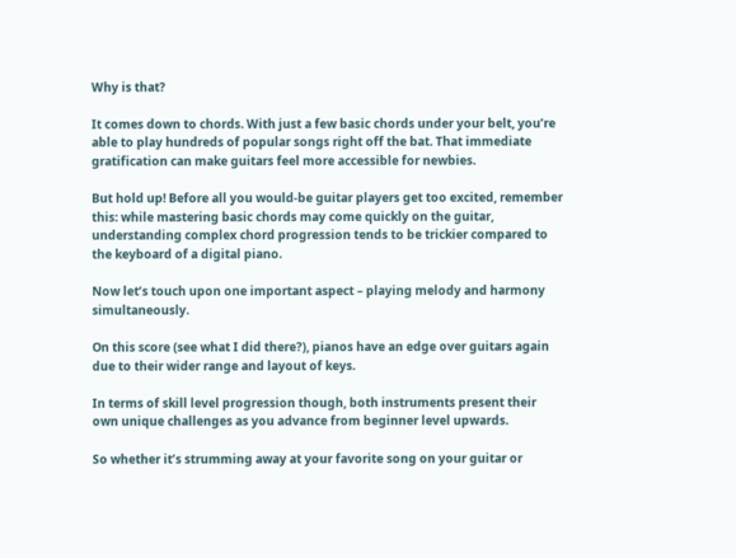Why is that?

It comes down to chords. With just a few basic chords under your belt, you’re able to play hundreds of popular songs right off the bat. That immediate gratification can make guitars feel more accessible for newbies.

But hold up! Before all you would-be guitar players get too excited, remember this: while mastering basic chords may come quickly on the guitar, understanding complex chord progression tends to be trickier compared to the keyboard of a digital piano.

Now let’s touch upon one important aspect – playing melody and harmony simultaneously.

On this score (see what I did there?), pianos have an edge over guitars again due to their wider range and layout of keys.

In terms of skill level progression though, both instruments present their own unique challenges as you advance from beginner level upwards.

So whether it’s strumming away at your favorite song on your guitar or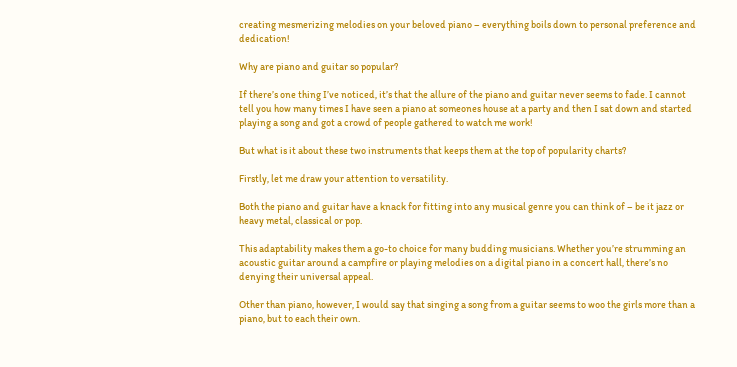creating mesmerizing melodies on your beloved piano – everything boils down to personal preference and dedication!

Why are piano and guitar so popular?

If there’s one thing I’ve noticed, it’s that the allure of the piano and guitar never seems to fade. I cannot tell you how many times I have seen a piano at someones house at a party and then I sat down and started playing a song and got a crowd of people gathered to watch me work!

But what is it about these two instruments that keeps them at the top of popularity charts?

Firstly, let me draw your attention to versatility.

Both the piano and guitar have a knack for fitting into any musical genre you can think of – be it jazz or heavy metal, classical or pop.

This adaptability makes them a go-to choice for many budding musicians. Whether you’re strumming an acoustic guitar around a campfire or playing melodies on a digital piano in a concert hall, there’s no denying their universal appeal.

Other than piano, however, I would say that singing a song from a guitar seems to woo the girls more than a piano, but to each their own.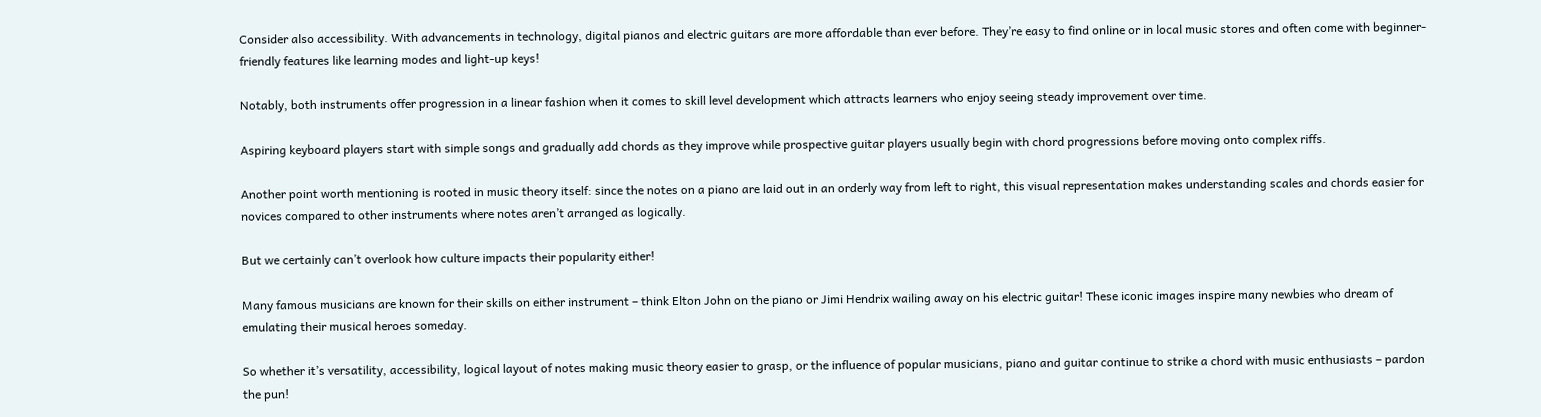Consider also accessibility. With advancements in technology, digital pianos and electric guitars are more affordable than ever before. They’re easy to find online or in local music stores and often come with beginner-friendly features like learning modes and light-up keys!

Notably, both instruments offer progression in a linear fashion when it comes to skill level development which attracts learners who enjoy seeing steady improvement over time.

Aspiring keyboard players start with simple songs and gradually add chords as they improve while prospective guitar players usually begin with chord progressions before moving onto complex riffs.

Another point worth mentioning is rooted in music theory itself: since the notes on a piano are laid out in an orderly way from left to right, this visual representation makes understanding scales and chords easier for novices compared to other instruments where notes aren’t arranged as logically.

But we certainly can’t overlook how culture impacts their popularity either!

Many famous musicians are known for their skills on either instrument – think Elton John on the piano or Jimi Hendrix wailing away on his electric guitar! These iconic images inspire many newbies who dream of emulating their musical heroes someday.

So whether it’s versatility, accessibility, logical layout of notes making music theory easier to grasp, or the influence of popular musicians, piano and guitar continue to strike a chord with music enthusiasts – pardon the pun!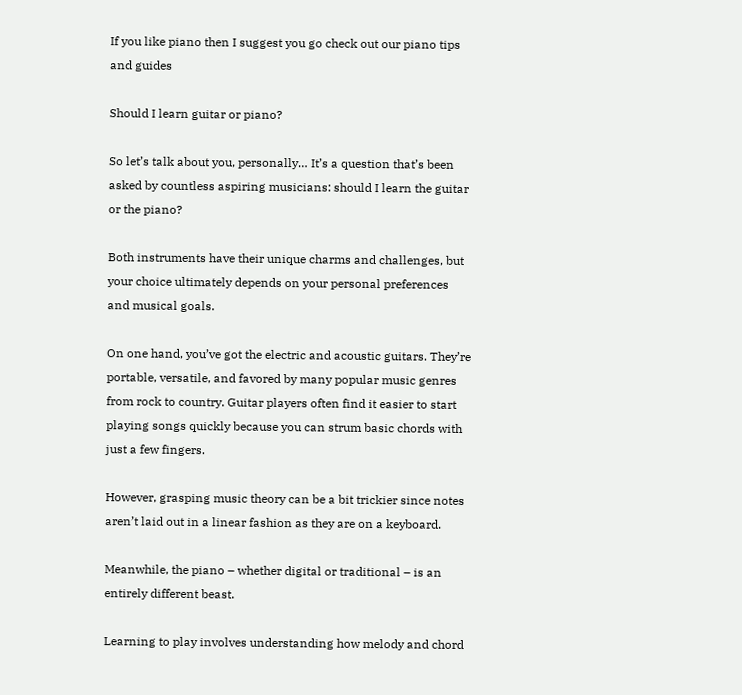If you like piano then I suggest you go check out our piano tips and guides

Should I learn guitar or piano?

So let’s talk about you, personally… It’s a question that’s been asked by countless aspiring musicians: should I learn the guitar or the piano?

Both instruments have their unique charms and challenges, but your choice ultimately depends on your personal preferences and musical goals.

On one hand, you’ve got the electric and acoustic guitars. They’re portable, versatile, and favored by many popular music genres from rock to country. Guitar players often find it easier to start playing songs quickly because you can strum basic chords with just a few fingers.

However, grasping music theory can be a bit trickier since notes aren’t laid out in a linear fashion as they are on a keyboard.

Meanwhile, the piano – whether digital or traditional – is an entirely different beast.

Learning to play involves understanding how melody and chord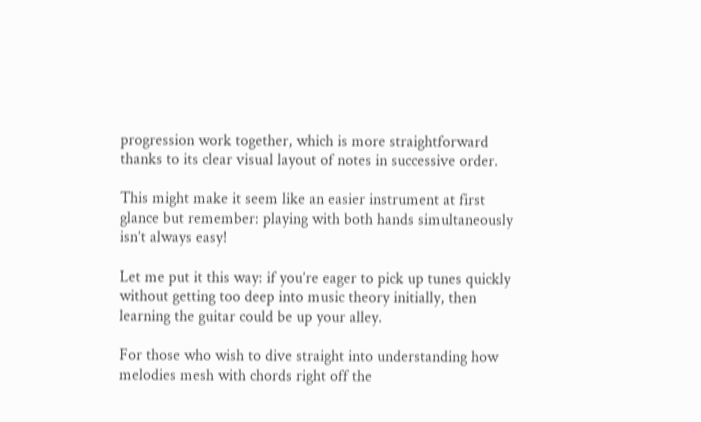progression work together, which is more straightforward thanks to its clear visual layout of notes in successive order.

This might make it seem like an easier instrument at first glance but remember: playing with both hands simultaneously isn’t always easy!

Let me put it this way: if you’re eager to pick up tunes quickly without getting too deep into music theory initially, then learning the guitar could be up your alley.

For those who wish to dive straight into understanding how melodies mesh with chords right off the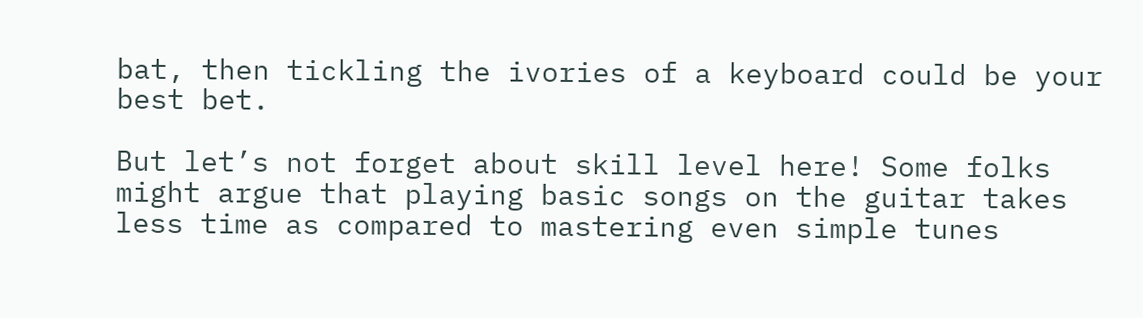bat, then tickling the ivories of a keyboard could be your best bet.

But let’s not forget about skill level here! Some folks might argue that playing basic songs on the guitar takes less time as compared to mastering even simple tunes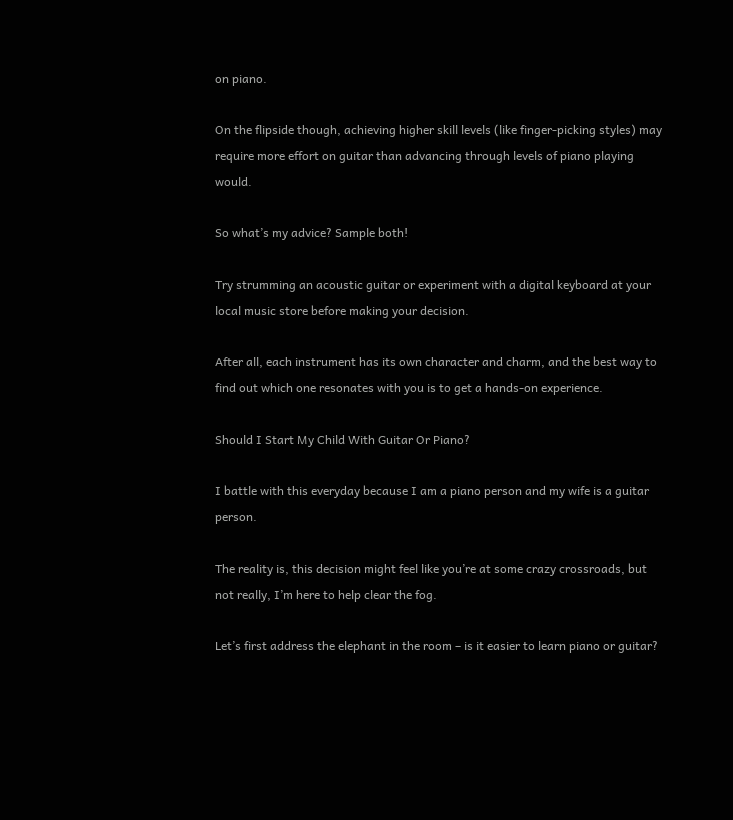on piano.

On the flipside though, achieving higher skill levels (like finger-picking styles) may require more effort on guitar than advancing through levels of piano playing would.

So what’s my advice? Sample both!

Try strumming an acoustic guitar or experiment with a digital keyboard at your local music store before making your decision.

After all, each instrument has its own character and charm, and the best way to find out which one resonates with you is to get a hands-on experience.

Should I Start My Child With Guitar Or Piano?

I battle with this everyday because I am a piano person and my wife is a guitar person.

The reality is, this decision might feel like you’re at some crazy crossroads, but not really, I’m here to help clear the fog.

Let’s first address the elephant in the room – is it easier to learn piano or guitar?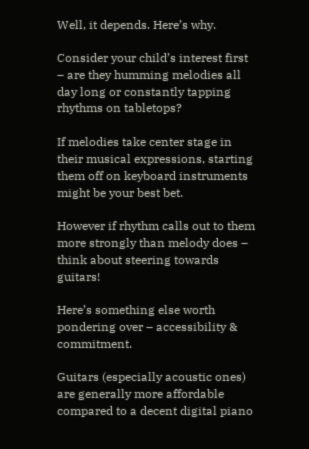Well, it depends. Here’s why.

Consider your child’s interest first – are they humming melodies all day long or constantly tapping rhythms on tabletops?

If melodies take center stage in their musical expressions, starting them off on keyboard instruments might be your best bet.

However if rhythm calls out to them more strongly than melody does – think about steering towards guitars!

Here’s something else worth pondering over – accessibility & commitment.

Guitars (especially acoustic ones) are generally more affordable compared to a decent digital piano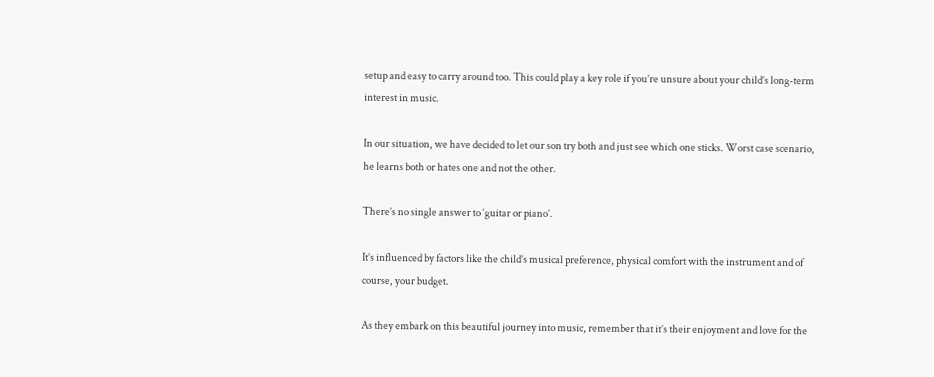setup and easy to carry around too. This could play a key role if you’re unsure about your child’s long-term interest in music.

In our situation, we have decided to let our son try both and just see which one sticks. Worst case scenario, he learns both or hates one and not the other.

There’s no single answer to ‘guitar or piano’.

It’s influenced by factors like the child’s musical preference, physical comfort with the instrument and of course, your budget.

As they embark on this beautiful journey into music, remember that it’s their enjoyment and love for the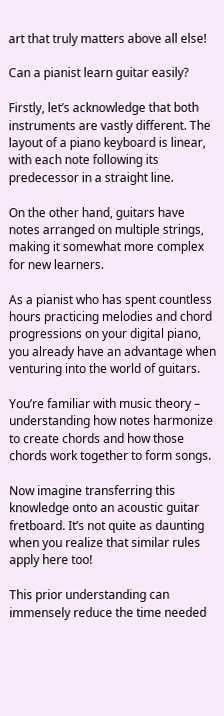art that truly matters above all else!

Can a pianist learn guitar easily?

Firstly, let’s acknowledge that both instruments are vastly different. The layout of a piano keyboard is linear, with each note following its predecessor in a straight line.

On the other hand, guitars have notes arranged on multiple strings, making it somewhat more complex for new learners.

As a pianist who has spent countless hours practicing melodies and chord progressions on your digital piano, you already have an advantage when venturing into the world of guitars.

You’re familiar with music theory – understanding how notes harmonize to create chords and how those chords work together to form songs.

Now imagine transferring this knowledge onto an acoustic guitar fretboard. It’s not quite as daunting when you realize that similar rules apply here too!

This prior understanding can immensely reduce the time needed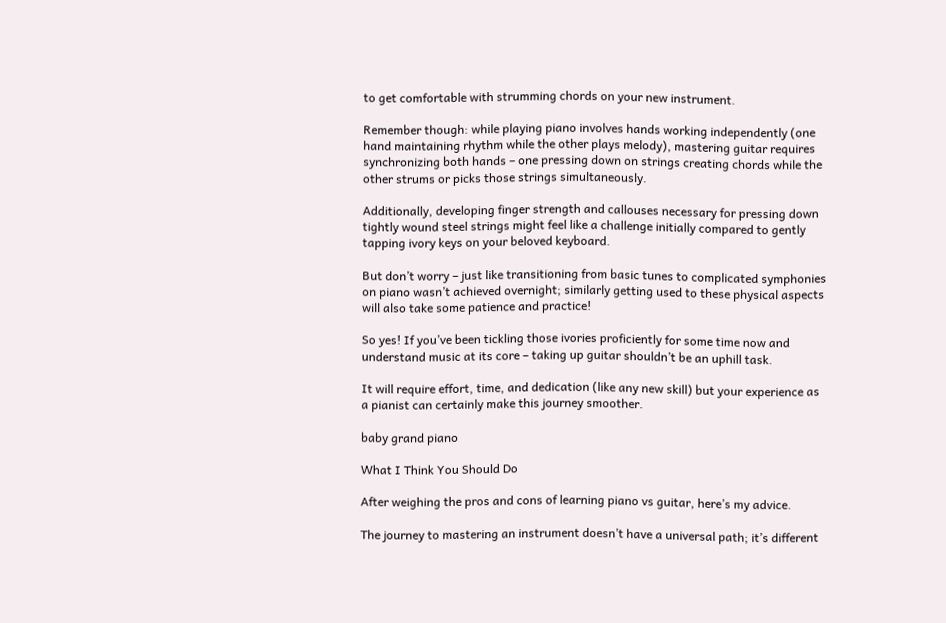to get comfortable with strumming chords on your new instrument.

Remember though: while playing piano involves hands working independently (one hand maintaining rhythm while the other plays melody), mastering guitar requires synchronizing both hands – one pressing down on strings creating chords while the other strums or picks those strings simultaneously.

Additionally, developing finger strength and callouses necessary for pressing down tightly wound steel strings might feel like a challenge initially compared to gently tapping ivory keys on your beloved keyboard.

But don’t worry – just like transitioning from basic tunes to complicated symphonies on piano wasn’t achieved overnight; similarly getting used to these physical aspects will also take some patience and practice!

So yes! If you’ve been tickling those ivories proficiently for some time now and understand music at its core – taking up guitar shouldn’t be an uphill task.

It will require effort, time, and dedication (like any new skill) but your experience as a pianist can certainly make this journey smoother.

baby grand piano

What I Think You Should Do

After weighing the pros and cons of learning piano vs guitar, here’s my advice.

The journey to mastering an instrument doesn’t have a universal path; it’s different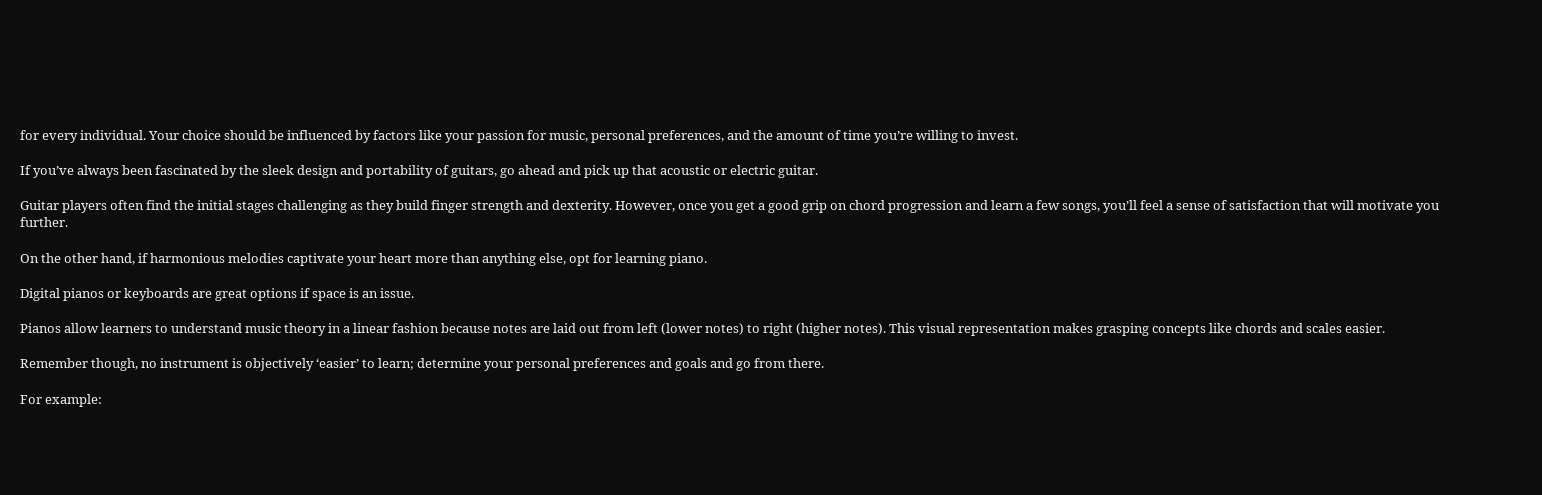for every individual. Your choice should be influenced by factors like your passion for music, personal preferences, and the amount of time you’re willing to invest.

If you’ve always been fascinated by the sleek design and portability of guitars, go ahead and pick up that acoustic or electric guitar.

Guitar players often find the initial stages challenging as they build finger strength and dexterity. However, once you get a good grip on chord progression and learn a few songs, you’ll feel a sense of satisfaction that will motivate you further.

On the other hand, if harmonious melodies captivate your heart more than anything else, opt for learning piano.

Digital pianos or keyboards are great options if space is an issue.

Pianos allow learners to understand music theory in a linear fashion because notes are laid out from left (lower notes) to right (higher notes). This visual representation makes grasping concepts like chords and scales easier.

Remember though, no instrument is objectively ‘easier’ to learn; determine your personal preferences and goals and go from there.

For example: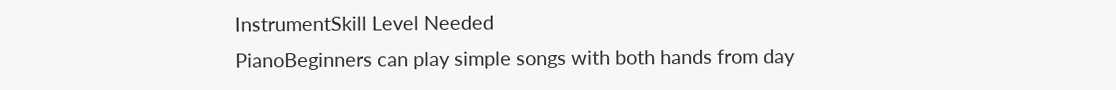InstrumentSkill Level Needed
PianoBeginners can play simple songs with both hands from day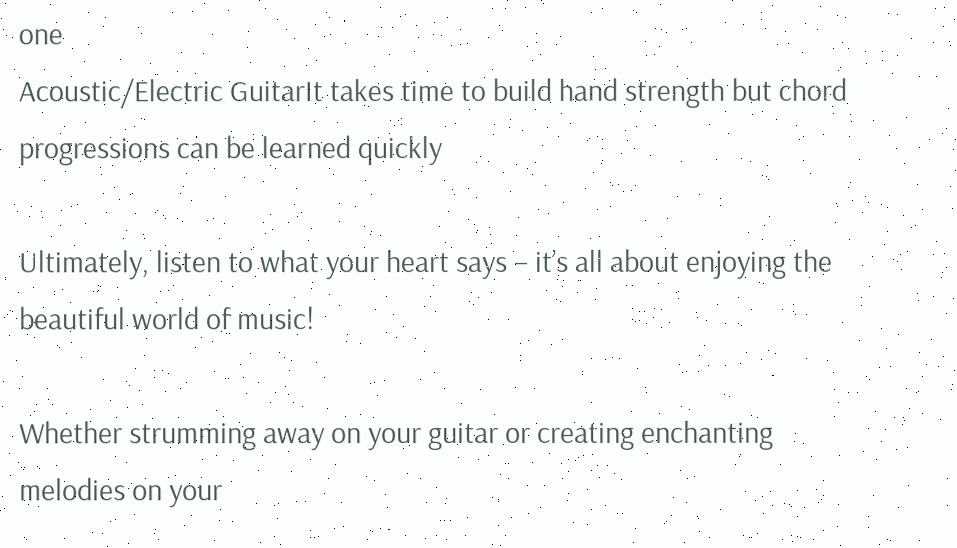one
Acoustic/Electric GuitarIt takes time to build hand strength but chord progressions can be learned quickly

Ultimately, listen to what your heart says – it’s all about enjoying the beautiful world of music!

Whether strumming away on your guitar or creating enchanting melodies on your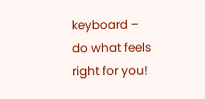keyboard – do what feels right for you!